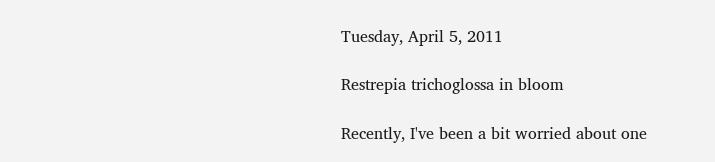Tuesday, April 5, 2011

Restrepia trichoglossa in bloom

Recently, I've been a bit worried about one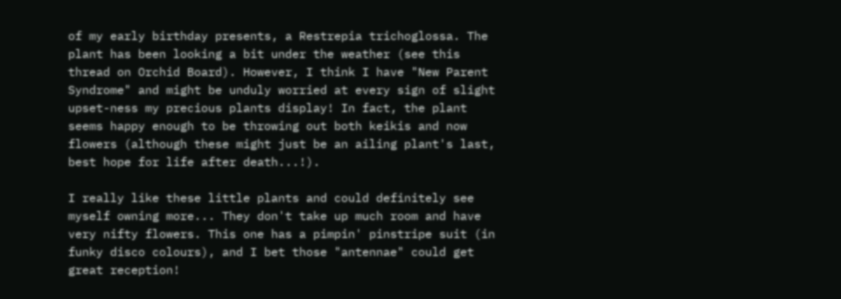of my early birthday presents, a Restrepia trichoglossa. The plant has been looking a bit under the weather (see this thread on Orchid Board). However, I think I have "New Parent Syndrome" and might be unduly worried at every sign of slight upset-ness my precious plants display! In fact, the plant seems happy enough to be throwing out both keikis and now flowers (although these might just be an ailing plant's last, best hope for life after death...!).

I really like these little plants and could definitely see myself owning more... They don't take up much room and have very nifty flowers. This one has a pimpin' pinstripe suit (in funky disco colours), and I bet those "antennae" could get great reception!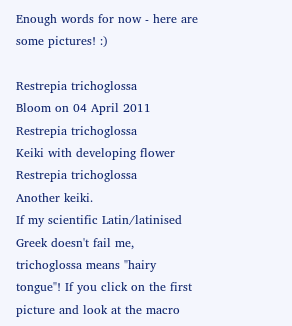Enough words for now - here are some pictures! :)

Restrepia trichoglossa
Bloom on 04 April 2011
Restrepia trichoglossa
Keiki with developing flower
Restrepia trichoglossa
Another keiki.
If my scientific Latin/latinised Greek doesn't fail me, trichoglossa means "hairy tongue"! If you click on the first picture and look at the macro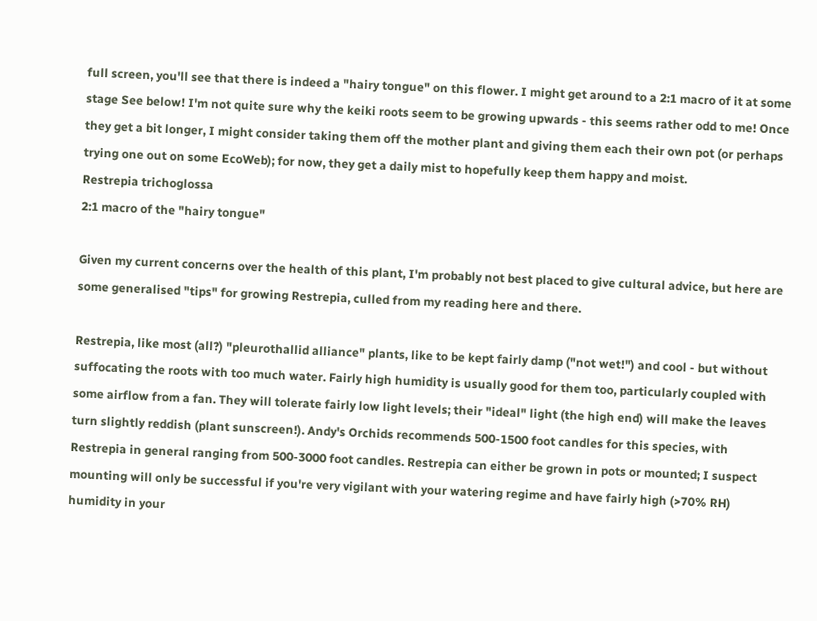full screen, you'll see that there is indeed a "hairy tongue" on this flower. I might get around to a 2:1 macro of it at some stage See below! I'm not quite sure why the keiki roots seem to be growing upwards - this seems rather odd to me! Once they get a bit longer, I might consider taking them off the mother plant and giving them each their own pot (or perhaps trying one out on some EcoWeb); for now, they get a daily mist to hopefully keep them happy and moist.
Restrepia trichoglossa
2:1 macro of the "hairy tongue"

Given my current concerns over the health of this plant, I'm probably not best placed to give cultural advice, but here are some generalised "tips" for growing Restrepia, culled from my reading here and there.

Restrepia, like most (all?) "pleurothallid alliance" plants, like to be kept fairly damp ("not wet!") and cool - but without suffocating the roots with too much water. Fairly high humidity is usually good for them too, particularly coupled with some airflow from a fan. They will tolerate fairly low light levels; their "ideal" light (the high end) will make the leaves turn slightly reddish (plant sunscreen!). Andy's Orchids recommends 500-1500 foot candles for this species, with Restrepia in general ranging from 500-3000 foot candles. Restrepia can either be grown in pots or mounted; I suspect mounting will only be successful if you're very vigilant with your watering regime and have fairly high (>70% RH) humidity in your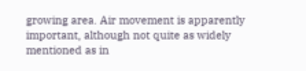growing area. Air movement is apparently important, although not quite as widely mentioned as in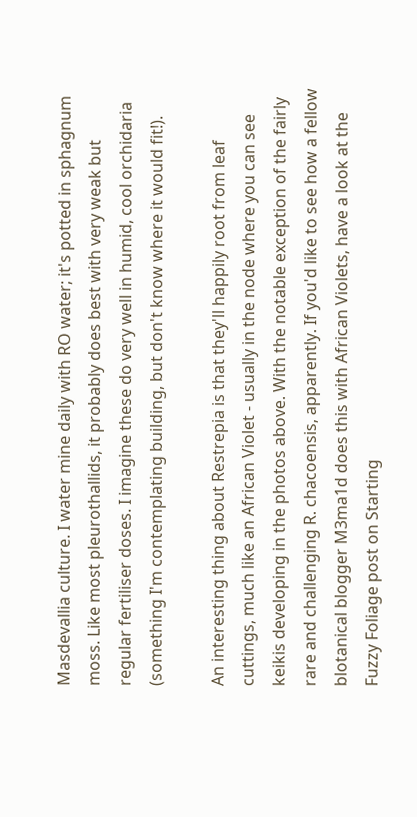Masdevallia culture. I water mine daily with RO water; it's potted in sphagnum moss. Like most pleurothallids, it probably does best with very weak but regular fertiliser doses. I imagine these do very well in humid, cool orchidaria (something I'm contemplating building, but don't know where it would fit!).

An interesting thing about Restrepia is that they'll happily root from leaf cuttings, much like an African Violet - usually in the node where you can see keikis developing in the photos above. With the notable exception of the fairly rare and challenging R. chacoensis, apparently. If you'd like to see how a fellow blotanical blogger M3ma1d does this with African Violets, have a look at the Fuzzy Foliage post on Starting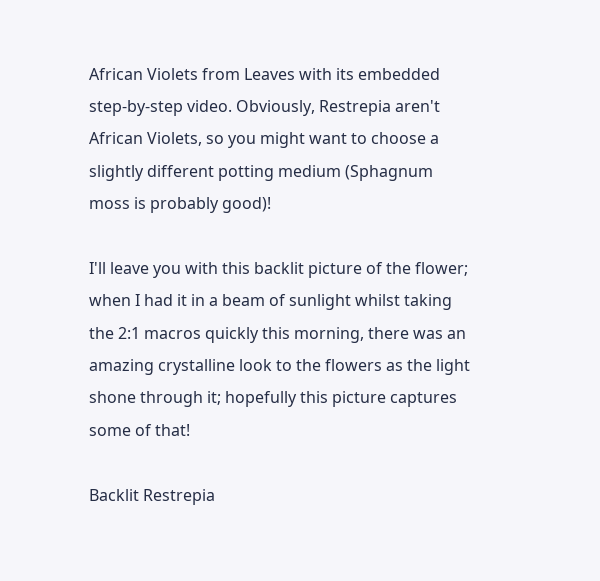African Violets from Leaves with its embedded step-by-step video. Obviously, Restrepia aren't African Violets, so you might want to choose a slightly different potting medium (Sphagnum moss is probably good)!

I'll leave you with this backlit picture of the flower; when I had it in a beam of sunlight whilst taking the 2:1 macros quickly this morning, there was an amazing crystalline look to the flowers as the light shone through it; hopefully this picture captures some of that!

Backlit Restrepia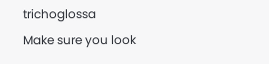trichoglossa
Make sure you look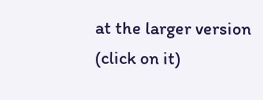at the larger version
(click on it)